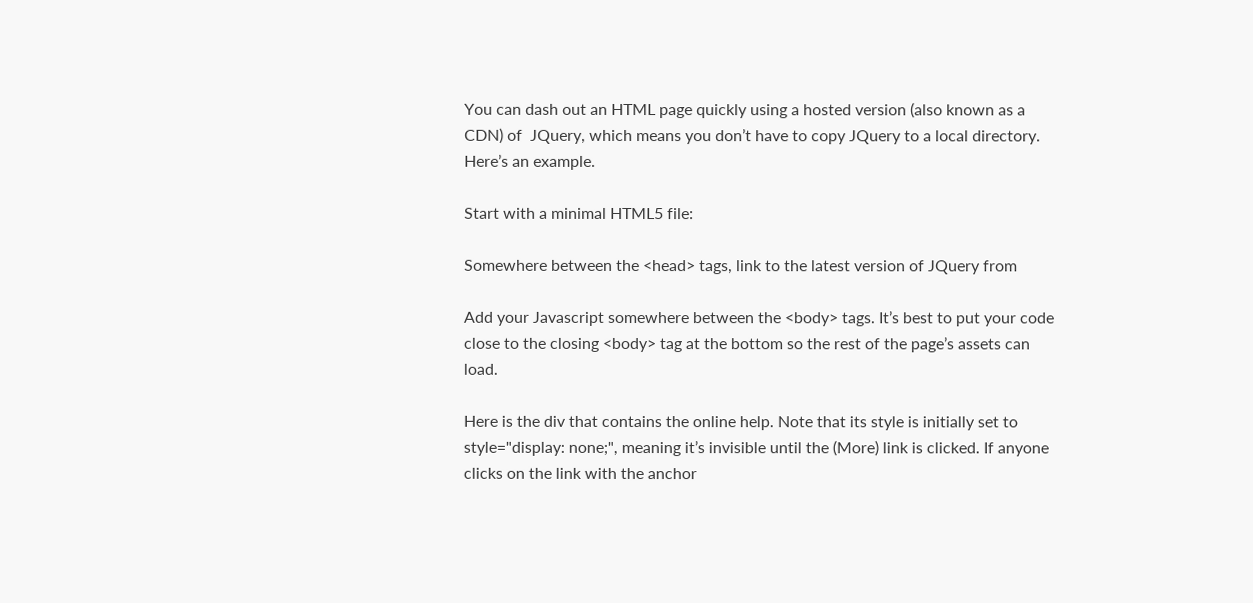You can dash out an HTML page quickly using a hosted version (also known as a CDN) of  JQuery, which means you don’t have to copy JQuery to a local directory. Here’s an example.

Start with a minimal HTML5 file:

Somewhere between the <head> tags, link to the latest version of JQuery from

Add your Javascript somewhere between the <body> tags. It’s best to put your code close to the closing <body> tag at the bottom so the rest of the page’s assets can load.

Here is the div that contains the online help. Note that its style is initially set to style="display: none;", meaning it’s invisible until the (More) link is clicked. If anyone clicks on the link with the anchor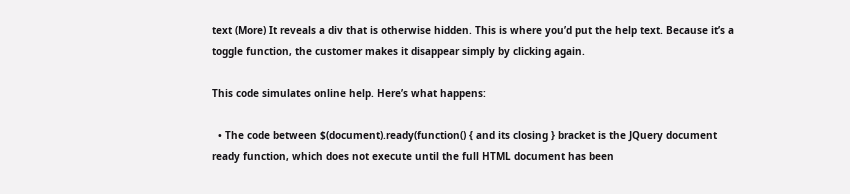text (More) It reveals a div that is otherwise hidden. This is where you’d put the help text. Because it’s a toggle function, the customer makes it disappear simply by clicking again.

This code simulates online help. Here’s what happens:

  • The code between $(document).ready(function() { and its closing } bracket is the JQuery document ready function, which does not execute until the full HTML document has been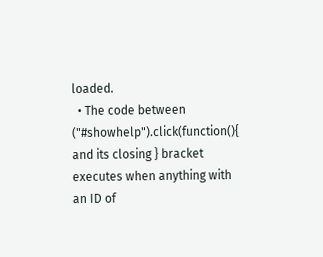loaded.
  • The code between ("#showhelp").click(function(){ and its closing } bracket executes when anything with an ID of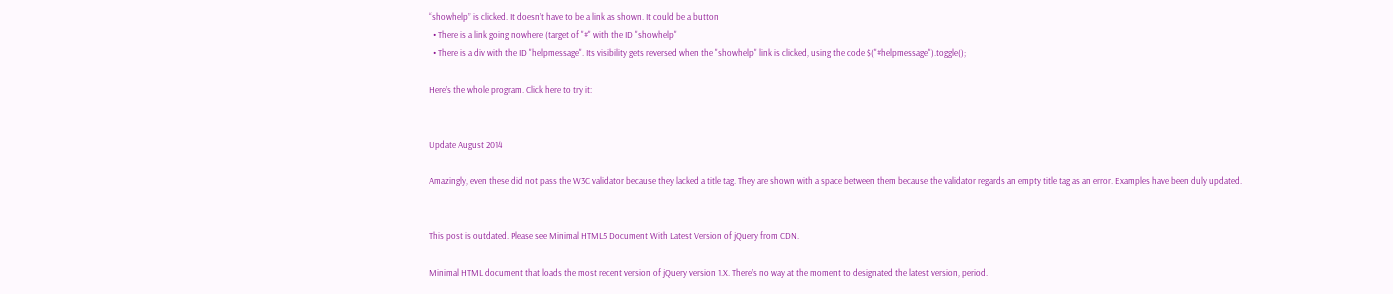“showhelp” is clicked. It doesn’t have to be a link as shown. It could be a button
  • There is a link going nowhere (target of "#" with the ID "showhelp"
  • There is a div with the ID "helpmessage". Its visibility gets reversed when the "showhelp" link is clicked, using the code $("#helpmessage").toggle();

Here’s the whole program. Click here to try it:


Update August 2014

Amazingly, even these did not pass the W3C validator because they lacked a title tag. They are shown with a space between them because the validator regards an empty title tag as an error. Examples have been duly updated.


This post is outdated. Please see Minimal HTML5 Document With Latest Version of jQuery from CDN.

Minimal HTML document that loads the most recent version of jQuery version 1.X. There’s no way at the moment to designated the latest version, period.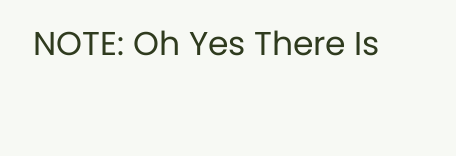NOTE: Oh Yes There Is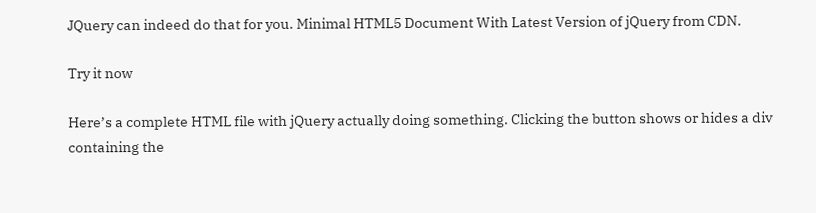JQuery can indeed do that for you. Minimal HTML5 Document With Latest Version of jQuery from CDN.

Try it now

Here’s a complete HTML file with jQuery actually doing something. Clicking the button shows or hides a div containing the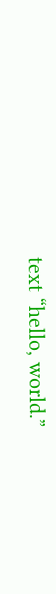text “hello, world.”